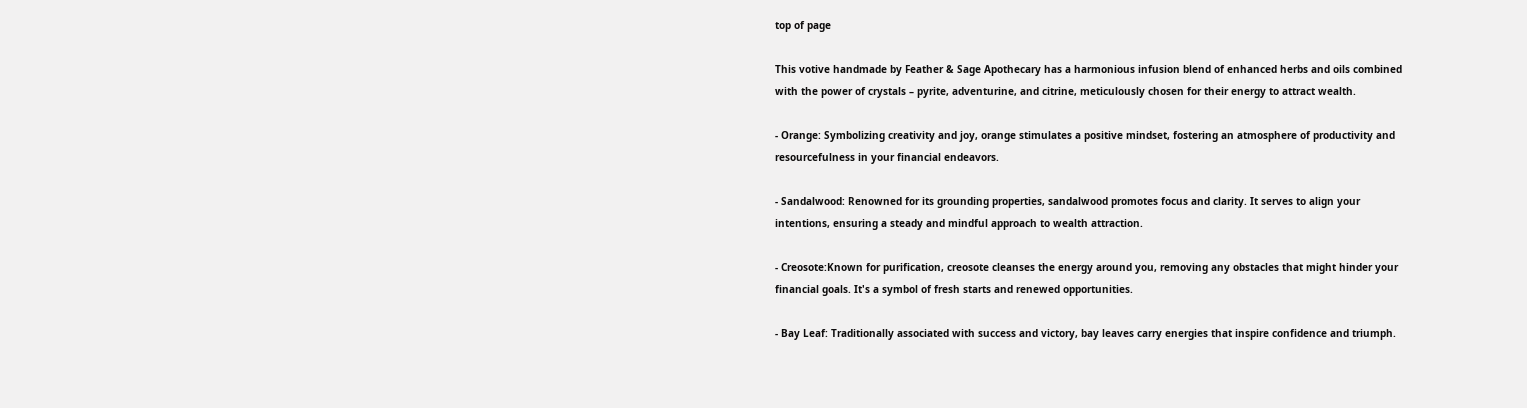top of page

This votive handmade by Feather & Sage Apothecary has a harmonious infusion blend of enhanced herbs and oils combined with the power of crystals – pyrite, adventurine, and citrine, meticulously chosen for their energy to attract wealth.

- Orange: Symbolizing creativity and joy, orange stimulates a positive mindset, fostering an atmosphere of productivity and resourcefulness in your financial endeavors.

- Sandalwood: Renowned for its grounding properties, sandalwood promotes focus and clarity. It serves to align your intentions, ensuring a steady and mindful approach to wealth attraction.

- Creosote:Known for purification, creosote cleanses the energy around you, removing any obstacles that might hinder your financial goals. It's a symbol of fresh starts and renewed opportunities.

- Bay Leaf: Traditionally associated with success and victory, bay leaves carry energies that inspire confidence and triumph.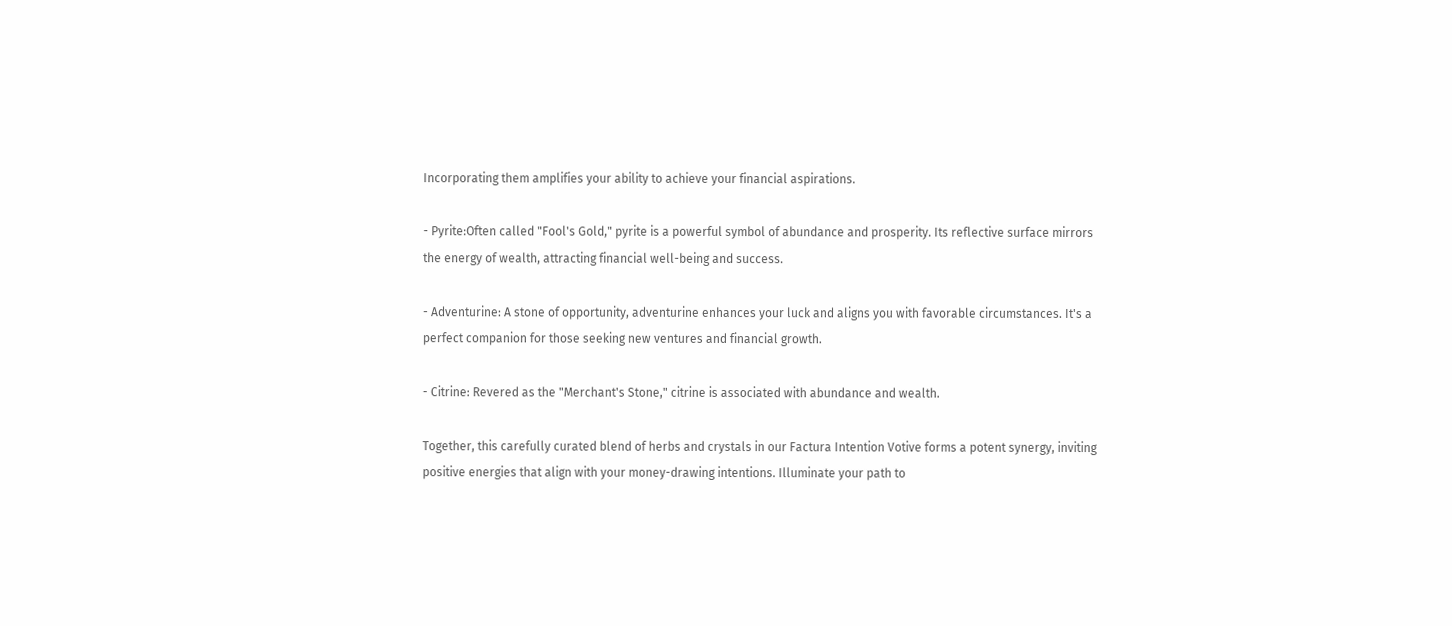Incorporating them amplifies your ability to achieve your financial aspirations.

- Pyrite:Often called "Fool's Gold," pyrite is a powerful symbol of abundance and prosperity. Its reflective surface mirrors the energy of wealth, attracting financial well-being and success.

- Adventurine: A stone of opportunity, adventurine enhances your luck and aligns you with favorable circumstances. It's a perfect companion for those seeking new ventures and financial growth.

- Citrine: Revered as the "Merchant's Stone," citrine is associated with abundance and wealth.

Together, this carefully curated blend of herbs and crystals in our Factura Intention Votive forms a potent synergy, inviting positive energies that align with your money-drawing intentions. Illuminate your path to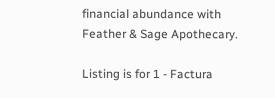financial abundance with Feather & Sage Apothecary.

Listing is for 1 - Factura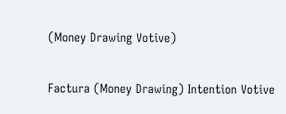(Money Drawing Votive)

Factura (Money Drawing) Intention Votive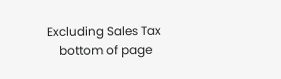Excluding Sales Tax
    bottom of page